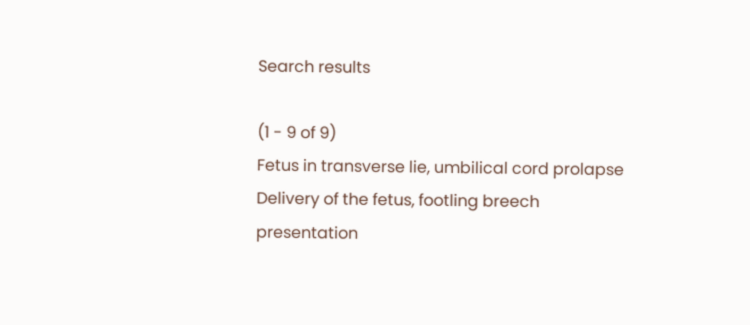Search results

(1 - 9 of 9)
Fetus in transverse lie, umbilical cord prolapse
Delivery of the fetus, footling breech presentation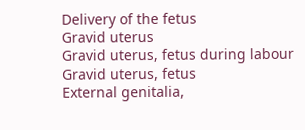Delivery of the fetus
Gravid uterus
Gravid uterus, fetus during labour
Gravid uterus, fetus
External genitalia,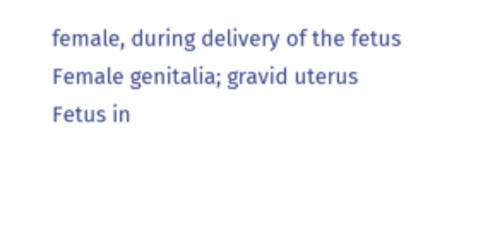female, during delivery of the fetus
Female genitalia; gravid uterus
Fetus in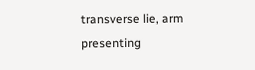transverse lie, arm presenting